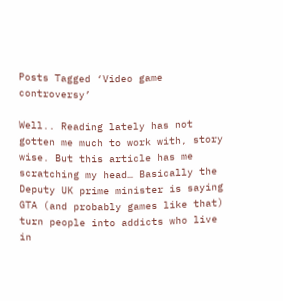Posts Tagged ‘Video game controversy’

Well.. Reading lately has not gotten me much to work with, story wise. But this article has me scratching my head… Basically the Deputy UK prime minister is saying GTA (and probably games like that) turn people into addicts who live in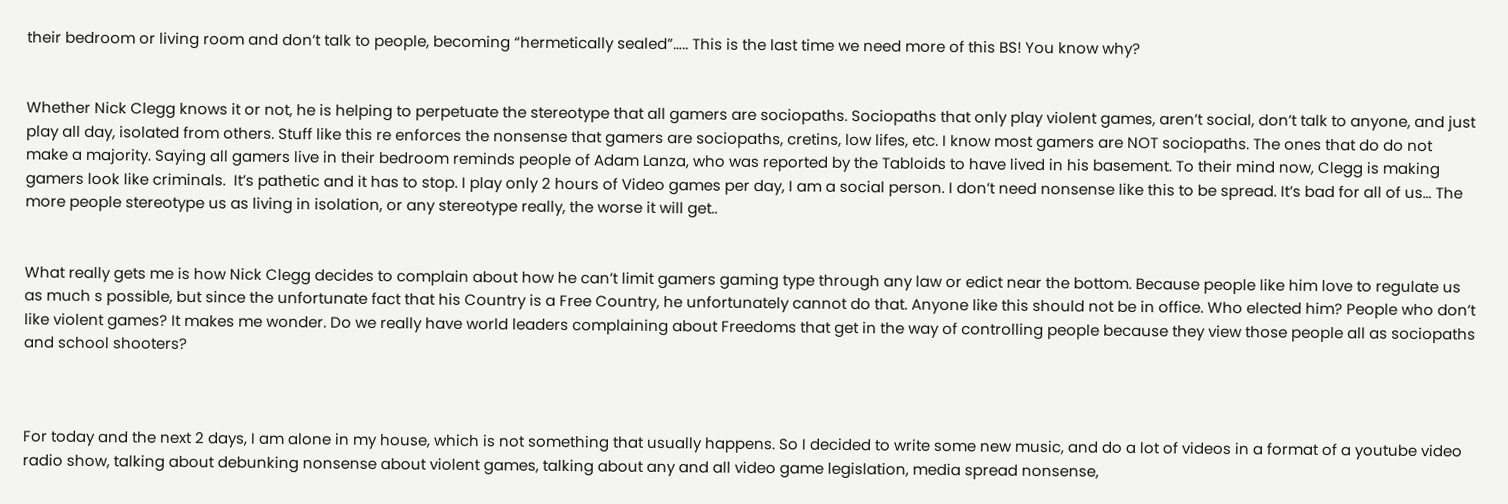their bedroom or living room and don’t talk to people, becoming “hermetically sealed”….. This is the last time we need more of this BS! You know why?


Whether Nick Clegg knows it or not, he is helping to perpetuate the stereotype that all gamers are sociopaths. Sociopaths that only play violent games, aren’t social, don’t talk to anyone, and just play all day, isolated from others. Stuff like this re enforces the nonsense that gamers are sociopaths, cretins, low lifes, etc. I know most gamers are NOT sociopaths. The ones that do do not make a majority. Saying all gamers live in their bedroom reminds people of Adam Lanza, who was reported by the Tabloids to have lived in his basement. To their mind now, Clegg is making gamers look like criminals.  It’s pathetic and it has to stop. I play only 2 hours of Video games per day, I am a social person. I don’t need nonsense like this to be spread. It’s bad for all of us… The more people stereotype us as living in isolation, or any stereotype really, the worse it will get..


What really gets me is how Nick Clegg decides to complain about how he can’t limit gamers gaming type through any law or edict near the bottom. Because people like him love to regulate us as much s possible, but since the unfortunate fact that his Country is a Free Country, he unfortunately cannot do that. Anyone like this should not be in office. Who elected him? People who don’t like violent games? It makes me wonder. Do we really have world leaders complaining about Freedoms that get in the way of controlling people because they view those people all as sociopaths and school shooters?



For today and the next 2 days, I am alone in my house, which is not something that usually happens. So I decided to write some new music, and do a lot of videos in a format of a youtube video radio show, talking about debunking nonsense about violent games, talking about any and all video game legislation, media spread nonsense,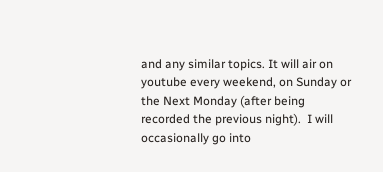and any similar topics. It will air on youtube every weekend, on Sunday or the Next Monday (after being recorded the previous night).  I will occasionally go into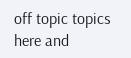off topic topics here and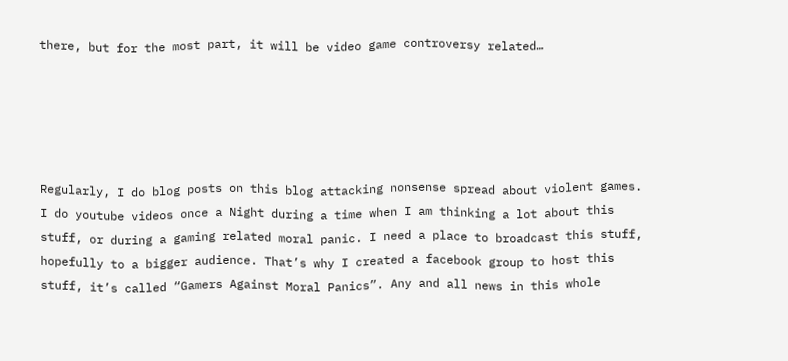there, but for the most part, it will be video game controversy related…





Regularly, I do blog posts on this blog attacking nonsense spread about violent games. I do youtube videos once a Night during a time when I am thinking a lot about this stuff, or during a gaming related moral panic. I need a place to broadcast this stuff, hopefully to a bigger audience. That’s why I created a facebook group to host this stuff, it’s called “Gamers Against Moral Panics”. Any and all news in this whole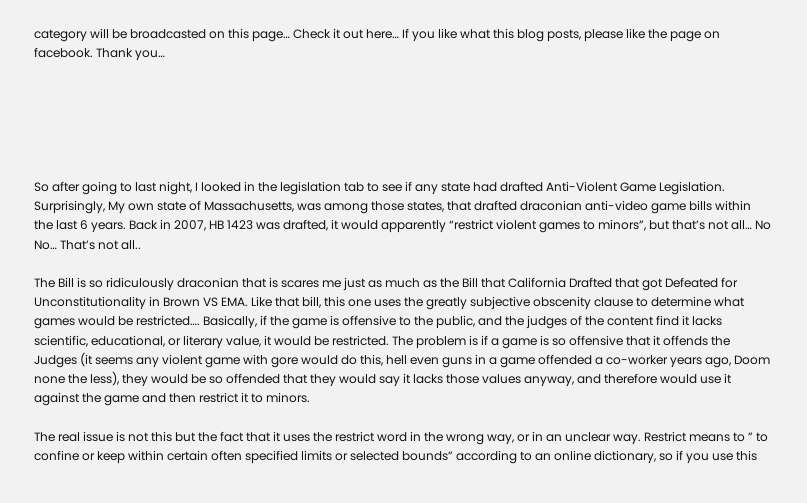category will be broadcasted on this page… Check it out here… If you like what this blog posts, please like the page on facebook. Thank you…






So after going to last night, I looked in the legislation tab to see if any state had drafted Anti-Violent Game Legislation. Surprisingly, My own state of Massachusetts, was among those states, that drafted draconian anti-video game bills within the last 6 years. Back in 2007, HB 1423 was drafted, it would apparently “restrict violent games to minors”, but that’s not all… No No… That’s not all..

The Bill is so ridiculously draconian that is scares me just as much as the Bill that California Drafted that got Defeated for Unconstitutionality in Brown VS EMA. Like that bill, this one uses the greatly subjective obscenity clause to determine what games would be restricted…. Basically, if the game is offensive to the public, and the judges of the content find it lacks scientific, educational, or literary value, it would be restricted. The problem is if a game is so offensive that it offends the Judges (it seems any violent game with gore would do this, hell even guns in a game offended a co-worker years ago, Doom none the less), they would be so offended that they would say it lacks those values anyway, and therefore would use it against the game and then restrict it to minors.

The real issue is not this but the fact that it uses the restrict word in the wrong way, or in an unclear way. Restrict means to ” to confine or keep within certain often specified limits or selected bounds” according to an online dictionary, so if you use this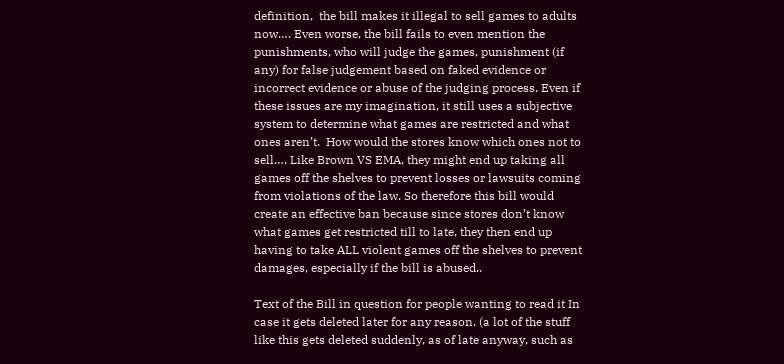definition,  the bill makes it illegal to sell games to adults now…. Even worse, the bill fails to even mention the punishments, who will judge the games, punishment (if any) for false judgement based on faked evidence or incorrect evidence or abuse of the judging process. Even if these issues are my imagination, it still uses a subjective system to determine what games are restricted and what ones aren’t.  How would the stores know which ones not to sell…. Like Brown VS EMA, they might end up taking all games off the shelves to prevent losses or lawsuits coming from violations of the law. So therefore this bill would create an effective ban because since stores don’t know what games get restricted till to late, they then end up having to take ALL violent games off the shelves to prevent damages, especially if the bill is abused..

Text of the Bill in question for people wanting to read it In case it gets deleted later for any reason. (a lot of the stuff like this gets deleted suddenly, as of late anyway, such as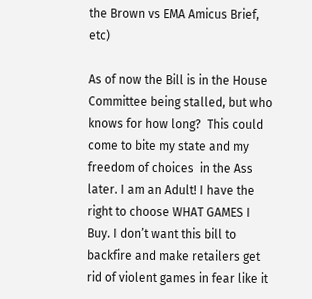the Brown vs EMA Amicus Brief, etc)

As of now the Bill is in the House Committee being stalled, but who knows for how long?  This could come to bite my state and my freedom of choices  in the Ass later. I am an Adult! I have the right to choose WHAT GAMES I Buy. I don’t want this bill to backfire and make retailers get rid of violent games in fear like it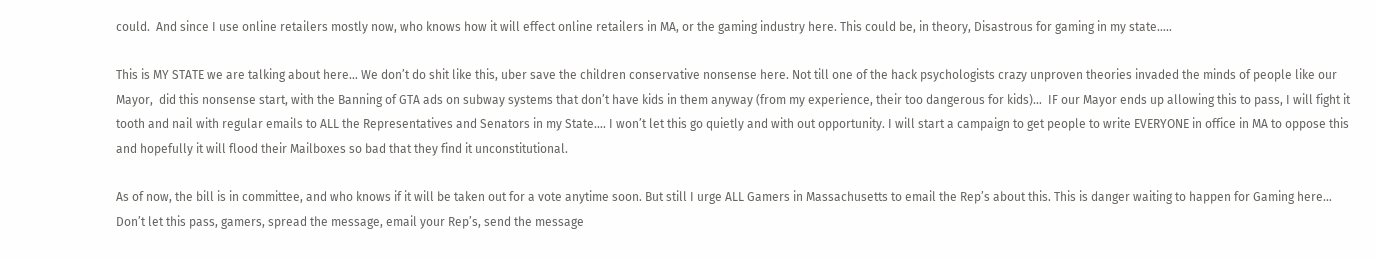could.  And since I use online retailers mostly now, who knows how it will effect online retailers in MA, or the gaming industry here. This could be, in theory, Disastrous for gaming in my state…..

This is MY STATE we are talking about here… We don’t do shit like this, uber save the children conservative nonsense here. Not till one of the hack psychologists crazy unproven theories invaded the minds of people like our Mayor,  did this nonsense start, with the Banning of GTA ads on subway systems that don’t have kids in them anyway (from my experience, their too dangerous for kids)…  IF our Mayor ends up allowing this to pass, I will fight it tooth and nail with regular emails to ALL the Representatives and Senators in my State…. I won’t let this go quietly and with out opportunity. I will start a campaign to get people to write EVERYONE in office in MA to oppose this and hopefully it will flood their Mailboxes so bad that they find it unconstitutional.

As of now, the bill is in committee, and who knows if it will be taken out for a vote anytime soon. But still I urge ALL Gamers in Massachusetts to email the Rep’s about this. This is danger waiting to happen for Gaming here… Don’t let this pass, gamers, spread the message, email your Rep’s, send the message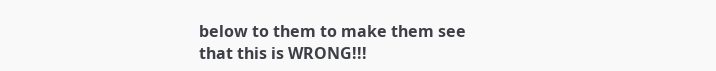below to them to make them see that this is WRONG!!!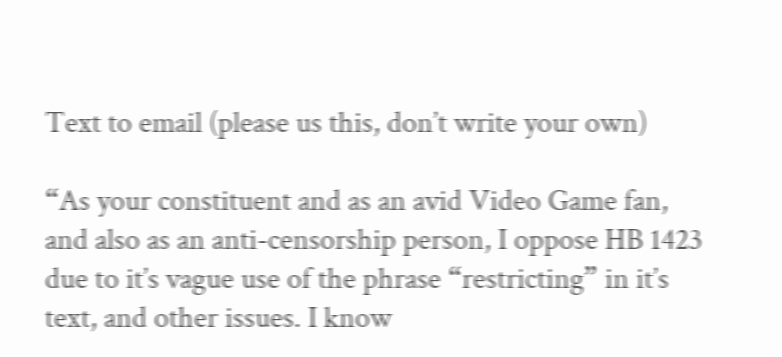Text to email (please us this, don’t write your own)

“As your constituent and as an avid Video Game fan, and also as an anti-censorship person, I oppose HB 1423  due to it’s vague use of the phrase “restricting” in it’s text, and other issues. I know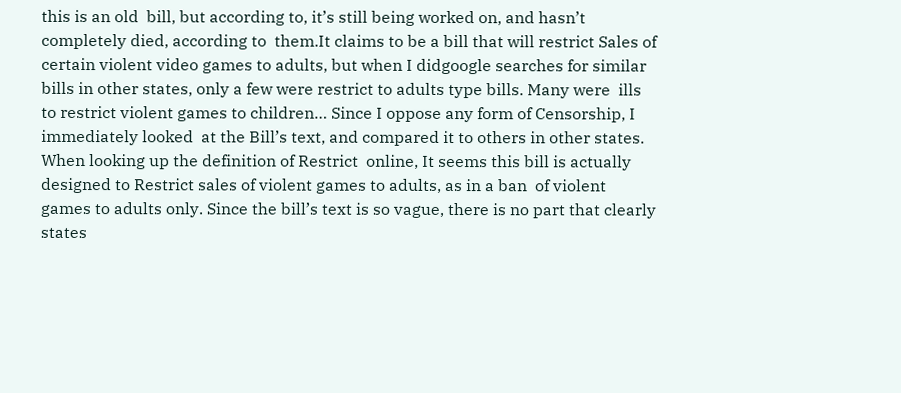this is an old  bill, but according to, it’s still being worked on, and hasn’t completely died, according to  them.It claims to be a bill that will restrict Sales of certain violent video games to adults, but when I didgoogle searches for similar bills in other states, only a few were restrict to adults type bills. Many were  ills to restrict violent games to children… Since I oppose any form of Censorship, I immediately looked  at the Bill’s text, and compared it to others in other states. When looking up the definition of Restrict  online, It seems this bill is actually designed to Restrict sales of violent games to adults, as in a ban  of violent games to adults only. Since the bill’s text is so vague, there is no part that clearly states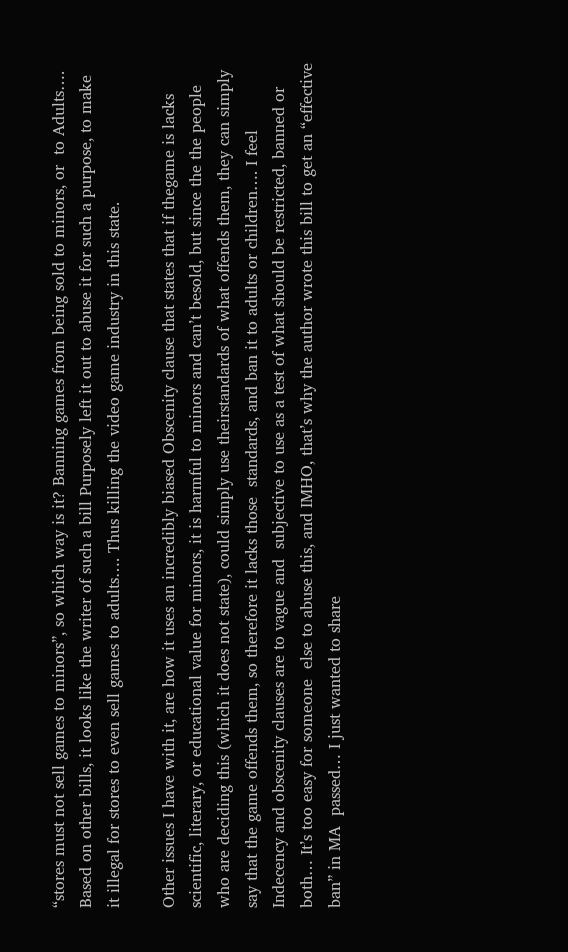“stores must not sell games to minors”, so which way is it? Banning games from being sold to minors, or  to Adults…. Based on other bills, it looks like the writer of such a bill Purposely left it out to abuse it for such a purpose, to make it illegal for stores to even sell games to adults…. Thus killing the video game industry in this state.

Other issues I have with it, are how it uses an incredibly biased Obscenity clause that states that if thegame is lacks scientific, literary, or educational value for minors, it is harmful to minors and can’t besold, but since the the people who are deciding this (which it does not state), could simply use theirstandards of what offends them, they can simply say that the game offends them, so therefore it lacks those  standards, and ban it to adults or children…. I feel Indecency and obscenity clauses are to vague and  subjective to use as a test of what should be restricted, banned or both… It’s too easy for someone  else to abuse this, and IMHO, that’s why the author wrote this bill to get an “effective ban” in MA  passed… I just wanted to share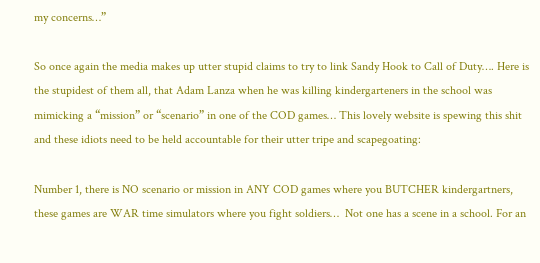my concerns…”

So once again the media makes up utter stupid claims to try to link Sandy Hook to Call of Duty…. Here is the stupidest of them all, that Adam Lanza when he was killing kindergarteners in the school was mimicking a “mission” or “scenario” in one of the COD games… This lovely website is spewing this shit and these idiots need to be held accountable for their utter tripe and scapegoating:

Number 1, there is NO scenario or mission in ANY COD games where you BUTCHER kindergartners, these games are WAR time simulators where you fight soldiers…  Not one has a scene in a school. For an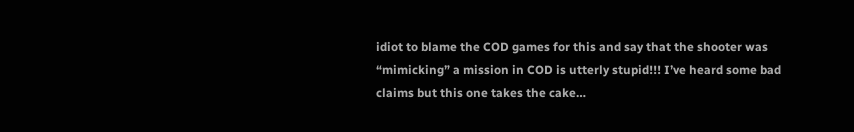idiot to blame the COD games for this and say that the shooter was “mimicking” a mission in COD is utterly stupid!!! I’ve heard some bad claims but this one takes the cake…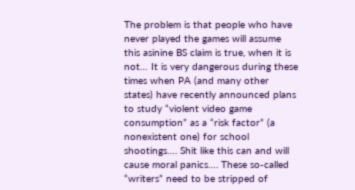The problem is that people who have never played the games will assume this asinine BS claim is true, when it is not… It is very dangerous during these times when PA (and many other states) have recently announced plans to study “violent video game consumption” as a “risk factor” (a nonexistent one) for school shootings…. Shit like this can and will cause moral panics…. These so-called “writers” need to be stripped of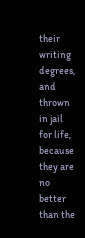their writing degrees, and thrown in jail for life, because they are no better than the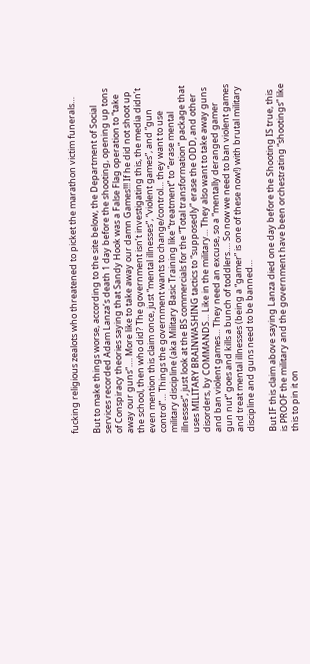fucking religious zealots who threatened to picket the marathon victim funerals…

But to make things worse, according to the site below, the Department of Social services recorded Adam Lanza’s death 1 day before the shooting, opening up tons of Conspiracy theories saying that Sandy Hook was a False Flag operation to “take away our guns”…. More like to take away our damn Games!!! If he did not shoot up the school, then who did? The government isn’t investigating this, the media didn’t even mention this claim once, just “mental illnesses”, “violent games”, and “gun control”… Things the government wants to change/control… they want to use military discipline (aka Military Basic Training like “treatment” to “erase mental illnesses”, just look at the BS commercials for the “Total transformation” package that uses MILITARY BRAINWASHING tactics to “supposedly” erase the ODD, and other disorders, by COMMANDS… Like in the military… They also want to take away guns and ban violent games… They need an excuse, so a “mentally deranged gamer gun nut” goes and kills a bunch of toddlers…. So now we need to ban violent games and treat mental illnesses (being a “gamer” is one of these now!) with brutal military discipline and guns need to be banned…

But IF this claim above saying Lanza died one day before the Shooting IS true, this is PROOF the military and the government have been orchestrating “shootings” like this to pin it on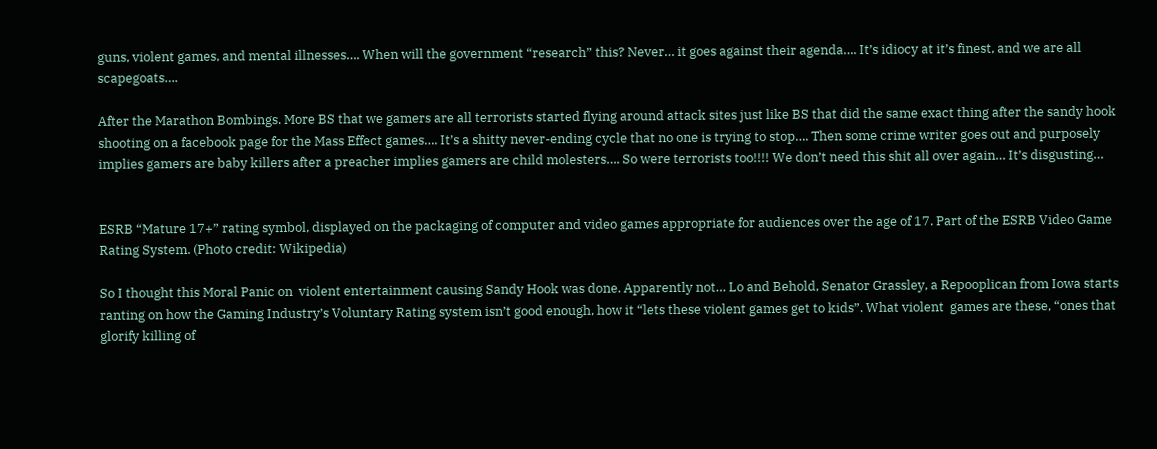guns, violent games, and mental illnesses…. When will the government “research” this? Never… it goes against their agenda…. It’s idiocy at it’s finest, and we are all scapegoats….

After the Marathon Bombings. More BS that we gamers are all terrorists started flying around attack sites just like BS that did the same exact thing after the sandy hook shooting on a facebook page for the Mass Effect games…. It’s a shitty never-ending cycle that no one is trying to stop…. Then some crime writer goes out and purposely implies gamers are baby killers after a preacher implies gamers are child molesters…. So were terrorists too!!!! We don’t need this shit all over again… It’s disgusting…


ESRB “Mature 17+” rating symbol, displayed on the packaging of computer and video games appropriate for audiences over the age of 17. Part of the ESRB Video Game Rating System. (Photo credit: Wikipedia)

So I thought this Moral Panic on  violent entertainment causing Sandy Hook was done. Apparently not… Lo and Behold, Senator Grassley, a Repooplican from Iowa starts ranting on how the Gaming Industry’s Voluntary Rating system isn’t good enough, how it “lets these violent games get to kids”. What violent  games are these, “ones that glorify killing of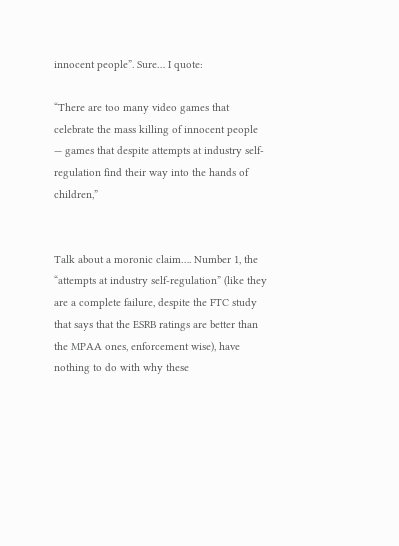innocent people”. Sure… I quote:

“There are too many video games that celebrate the mass killing of innocent people — games that despite attempts at industry self-regulation find their way into the hands of children,”


Talk about a moronic claim…. Number 1, the “attempts at industry self-regulation” (like they are a complete failure, despite the FTC study that says that the ESRB ratings are better than the MPAA ones, enforcement wise), have nothing to do with why these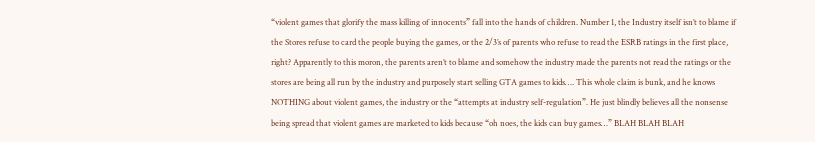“violent games that glorify the mass killing of innocents” fall into the hands of children. Number 1, the Industry itself isn’t to blame if the Stores refuse to card the people buying the games, or the 2/3’s of parents who refuse to read the ESRB ratings in the first place, right? Apparently to this moron, the parents aren’t to blame and somehow the industry made the parents not read the ratings or the stores are being all run by the industry and purposely start selling GTA games to kids…. This whole claim is bunk, and he knows NOTHING about violent games, the industry or the “attempts at industry self-regulation”. He just blindly believes all the nonsense being spread that violent games are marketed to kids because “oh noes, the kids can buy games…” BLAH BLAH BLAH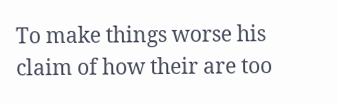To make things worse his claim of how their are too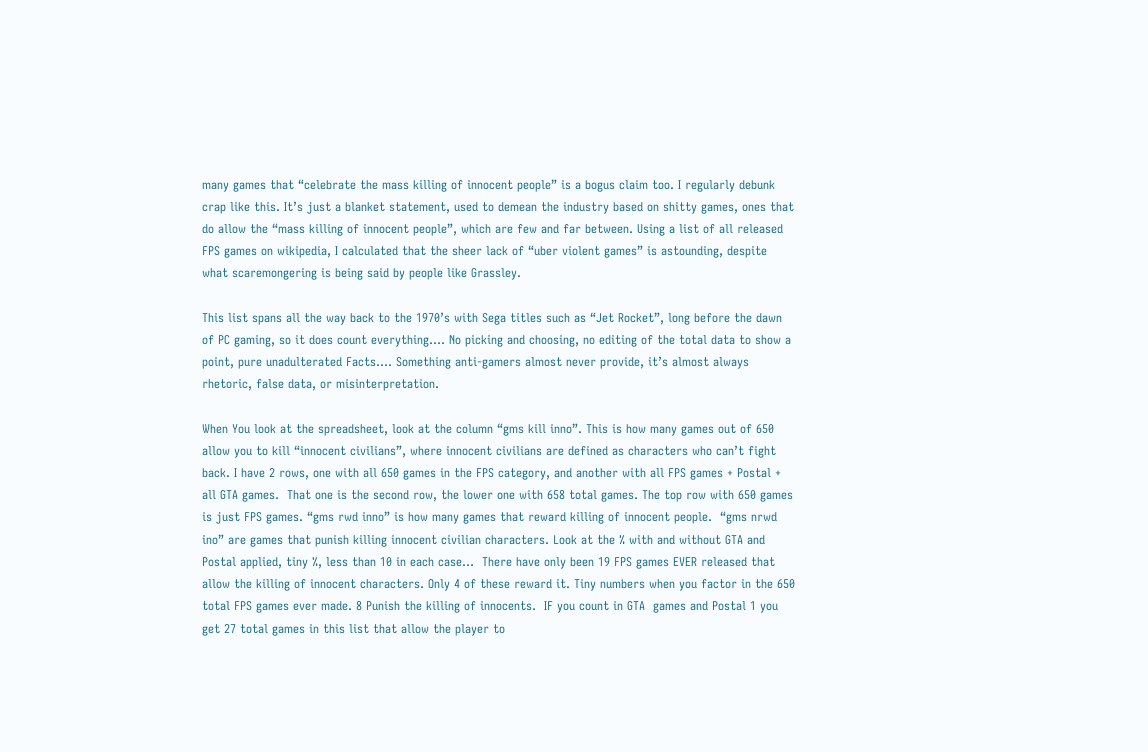many games that “celebrate the mass killing of innocent people” is a bogus claim too. I regularly debunk crap like this. It’s just a blanket statement, used to demean the industry based on shitty games, ones that do allow the “mass killing of innocent people”, which are few and far between. Using a list of all released FPS games on wikipedia, I calculated that the sheer lack of “uber violent games” is astounding, despite what scaremongering is being said by people like Grassley.

This list spans all the way back to the 1970’s with Sega titles such as “Jet Rocket”, long before the dawn of PC gaming, so it does count everything…. No picking and choosing, no editing of the total data to show a point, pure unadulterated Facts…. Something anti-gamers almost never provide, it’s almost always rhetoric, false data, or misinterpretation.

When You look at the spreadsheet, look at the column “gms kill inno”. This is how many games out of 650 allow you to kill “innocent civilians”, where innocent civilians are defined as characters who can’t fight back. I have 2 rows, one with all 650 games in the FPS category, and another with all FPS games + Postal + all GTA games.  That one is the second row, the lower one with 658 total games. The top row with 650 games is just FPS games. “gms rwd inno” is how many games that reward killing of innocent people.  “gms nrwd ino” are games that punish killing innocent civilian characters. Look at the % with and without GTA and Postal applied, tiny %, less than 10 in each case…  There have only been 19 FPS games EVER released that allow the killing of innocent characters. Only 4 of these reward it. Tiny numbers when you factor in the 650 total FPS games ever made. 8 Punish the killing of innocents.  IF you count in GTA  games and Postal 1 you get 27 total games in this list that allow the player to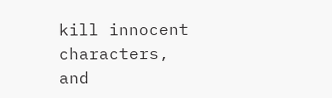kill innocent characters, and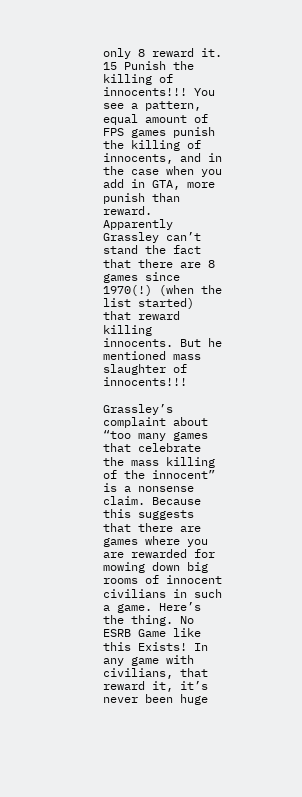only 8 reward it. 15 Punish the killing of innocents!!! You see a pattern, equal amount of FPS games punish the killing of innocents, and in the case when you add in GTA, more punish than reward. Apparently Grassley can’t stand the fact that there are 8 games since 1970(!) (when the list started) that reward killing innocents. But he mentioned mass slaughter of innocents!!!

Grassley’s complaint about “too many games that celebrate the mass killing of the innocent” is a nonsense claim. Because this suggests that there are games where you are rewarded for mowing down big rooms of innocent civilians in such a game. Here’s the thing. No ESRB Game like this Exists! In any game with civilians, that reward it, it’s never been huge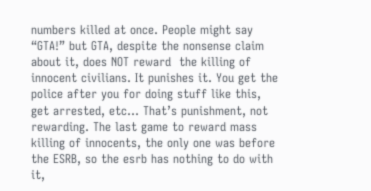numbers killed at once. People might say “GTA!” but GTA, despite the nonsense claim about it, does NOT reward  the killing of innocent civilians. It punishes it. You get the police after you for doing stuff like this, get arrested, etc… That’s punishment, not rewarding. The last game to reward mass killing of innocents, the only one was before the ESRB, so the esrb has nothing to do with it,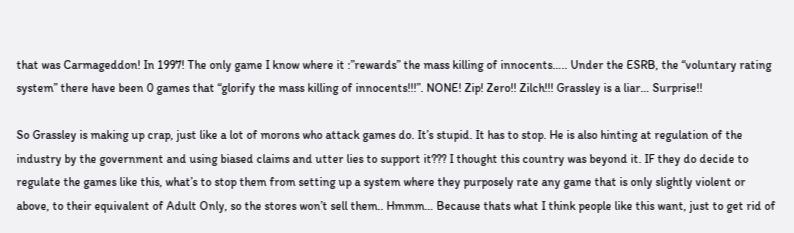that was Carmageddon! In 1997! The only game I know where it :”rewards” the mass killing of innocents….. Under the ESRB, the “voluntary rating system” there have been 0 games that “glorify the mass killing of innocents!!!”. NONE! Zip! Zero!! Zilch!!! Grassley is a liar… Surprise!!

So Grassley is making up crap, just like a lot of morons who attack games do. It’s stupid. It has to stop. He is also hinting at regulation of the industry by the government and using biased claims and utter lies to support it??? I thought this country was beyond it. IF they do decide to regulate the games like this, what’s to stop them from setting up a system where they purposely rate any game that is only slightly violent or above, to their equivalent of Adult Only, so the stores won’t sell them.. Hmmm… Because thats what I think people like this want, just to get rid of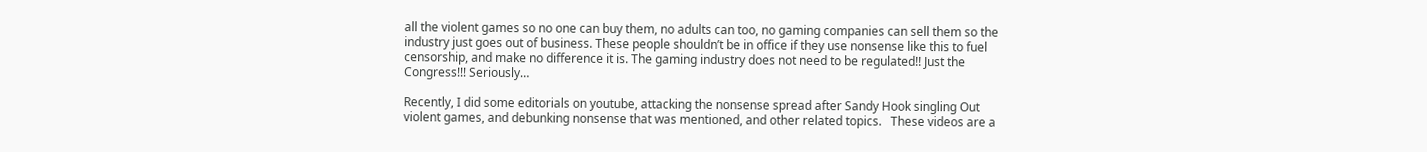all the violent games so no one can buy them, no adults can too, no gaming companies can sell them so the industry just goes out of business. These people shouldn’t be in office if they use nonsense like this to fuel censorship, and make no difference it is. The gaming industry does not need to be regulated!! Just the Congress!!! Seriously…

Recently, I did some editorials on youtube, attacking the nonsense spread after Sandy Hook singling Out violent games, and debunking nonsense that was mentioned, and other related topics.   These videos are a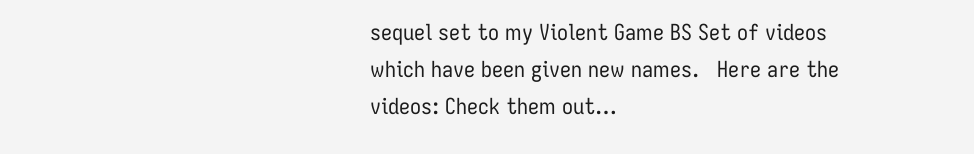sequel set to my Violent Game BS Set of videos which have been given new names.   Here are the videos: Check them out…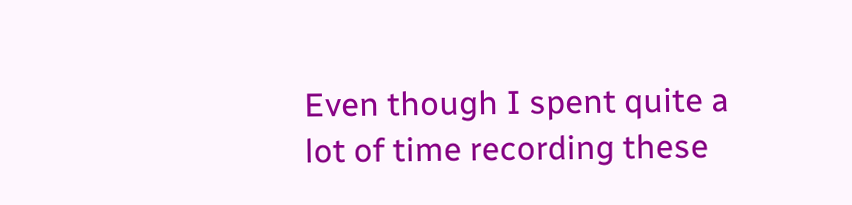Even though I spent quite a lot of time recording these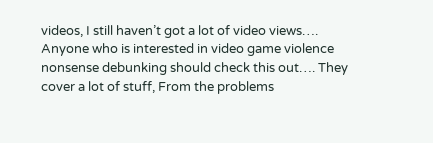videos, I still haven’t got a lot of video views…. Anyone who is interested in video game violence nonsense debunking should check this out…. They cover a lot of stuff, From the problems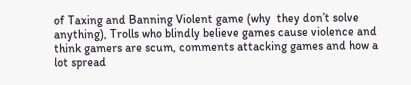of Taxing and Banning Violent game (why  they don’t solve anything), Trolls who blindly believe games cause violence and think gamers are scum, comments attacking games and how a lot spread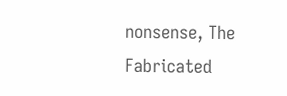nonsense, The Fabricated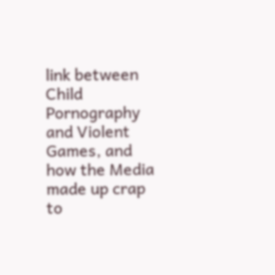link between Child Pornography and Violent Games, and how the Media made up crap to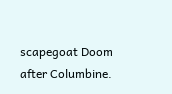scapegoat Doom after Columbine.